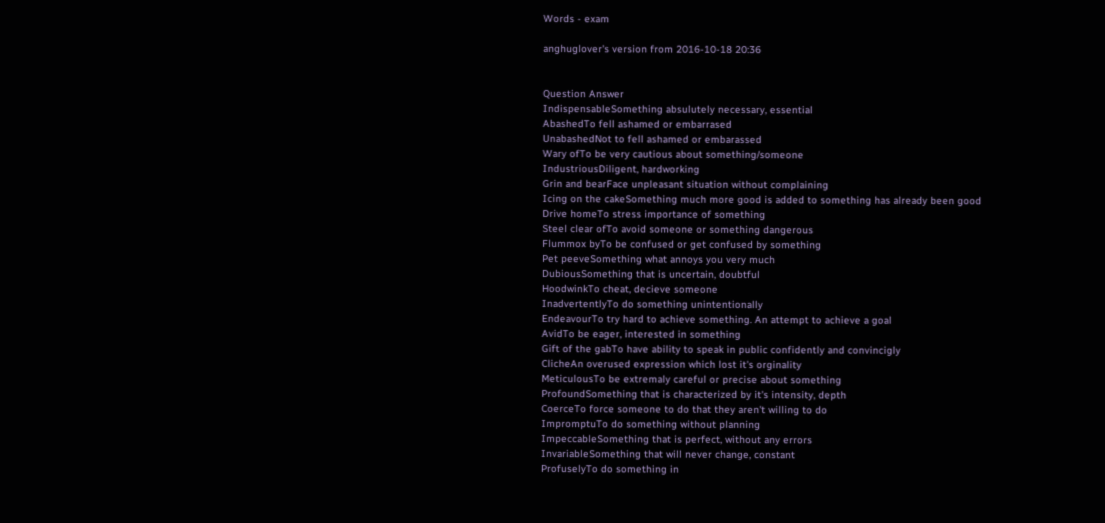Words - exam

anghuglover's version from 2016-10-18 20:36


Question Answer
IndispensableSomething absulutely necessary, essential
AbashedTo fell ashamed or embarrased
UnabashedNot to fell ashamed or embarassed
Wary ofTo be very cautious about something/someone
IndustriousDiligent, hardworking
Grin and bearFace unpleasant situation without complaining
Icing on the cakeSomething much more good is added to something has already been good
Drive homeTo stress importance of something
Steel clear ofTo avoid someone or something dangerous
Flummox byTo be confused or get confused by something
Pet peeveSomething what annoys you very much
DubiousSomething that is uncertain, doubtful
HoodwinkTo cheat, decieve someone
InadvertentlyTo do something unintentionally
EndeavourTo try hard to achieve something. An attempt to achieve a goal
AvidTo be eager, interested in something
Gift of the gabTo have ability to speak in public confidently and convincigly
ClicheAn overused expression which lost it's orginality
MeticulousTo be extremaly careful or precise about something
ProfoundSomething that is characterized by it's intensity, depth
CoerceTo force someone to do that they aren't willing to do
ImpromptuTo do something without planning
ImpeccableSomething that is perfect, without any errors
InvariableSomething that will never change, constant
ProfuselyTo do something in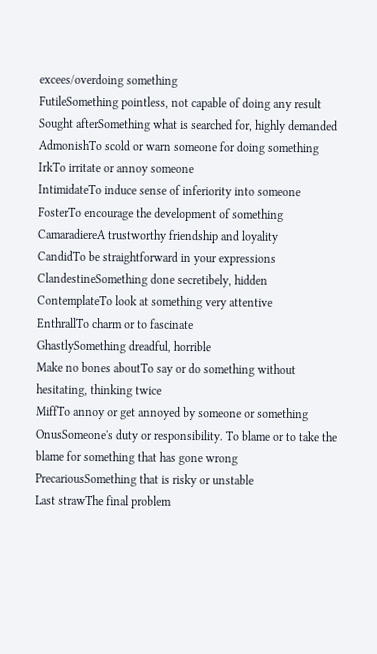excees/overdoing something
FutileSomething pointless, not capable of doing any result
Sought afterSomething what is searched for, highly demanded
AdmonishTo scold or warn someone for doing something
IrkTo irritate or annoy someone
IntimidateTo induce sense of inferiority into someone
FosterTo encourage the development of something
CamaradiereA trustworthy friendship and loyality
CandidTo be straightforward in your expressions
ClandestineSomething done secretibely, hidden
ContemplateTo look at something very attentive
EnthrallTo charm or to fascinate
GhastlySomething dreadful, horrible
Make no bones aboutTo say or do something without hesitating, thinking twice
MiffTo annoy or get annoyed by someone or something
OnusSomeone's duty or responsibility. To blame or to take the blame for something that has gone wrong
PrecariousSomething that is risky or unstable
Last strawThe final problem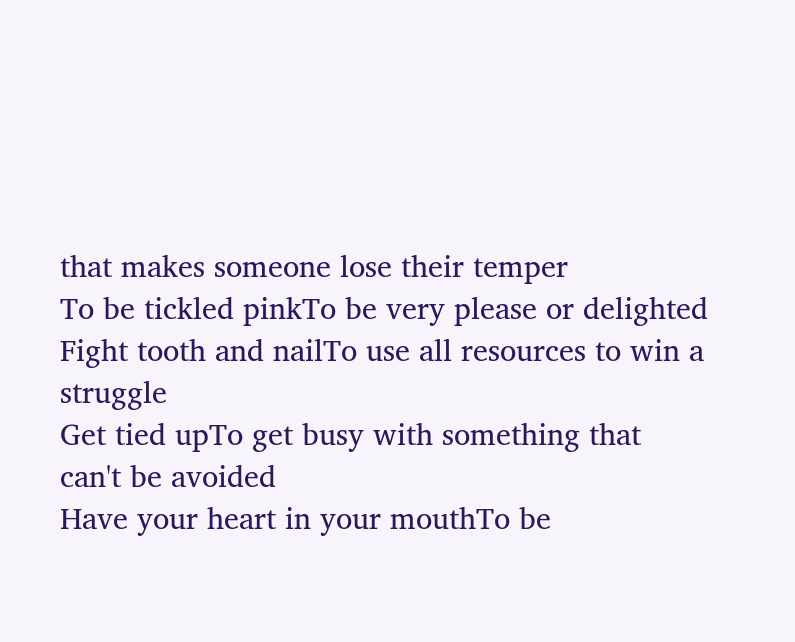that makes someone lose their temper
To be tickled pinkTo be very please or delighted
Fight tooth and nailTo use all resources to win a struggle
Get tied upTo get busy with something that can't be avoided
Have your heart in your mouthTo be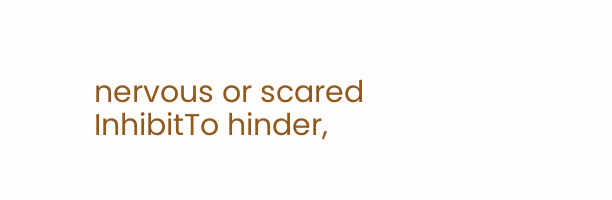nervous or scared
InhibitTo hinder,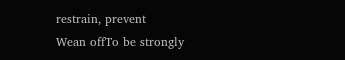restrain, prevent
Wean offTo be strongly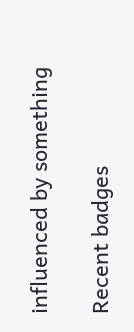influenced by something

Recent badges